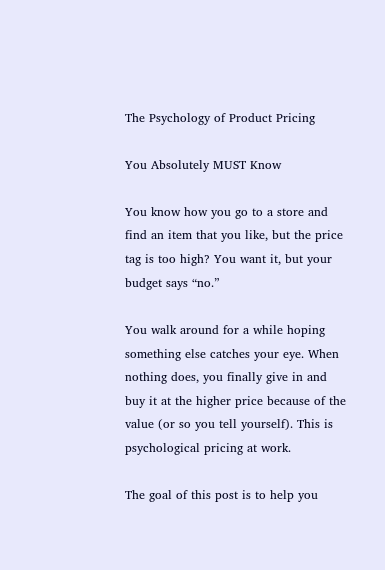The Psychology of Product Pricing

You Absolutely MUST Know

You know how you go to a store and find an item that you like, but the price tag is too high? You want it, but your budget says “no.”

You walk around for a while hoping something else catches your eye. When nothing does, you finally give in and buy it at the higher price because of the value (or so you tell yourself). This is psychological pricing at work.

The goal of this post is to help you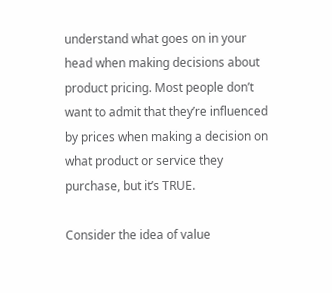understand what goes on in your head when making decisions about product pricing. Most people don’t want to admit that they’re influenced by prices when making a decision on what product or service they purchase, but it’s TRUE.

Consider the idea of value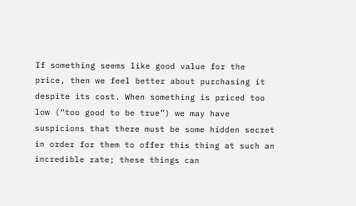If something seems like good value for the price, then we feel better about purchasing it despite its cost. When something is priced too low (“too good to be true”) we may have suspicions that there must be some hidden secret in order for them to offer this thing at such an incredible rate; these things can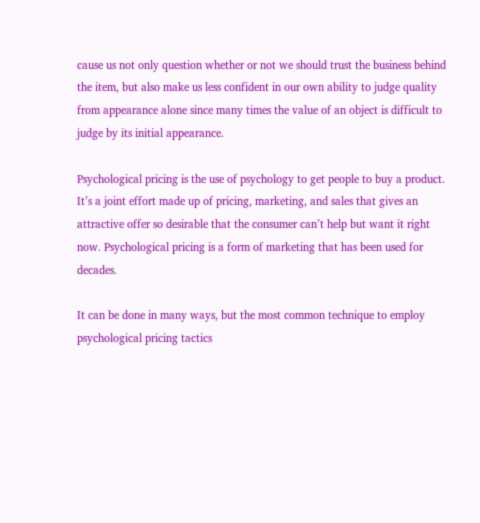cause us not only question whether or not we should trust the business behind the item, but also make us less confident in our own ability to judge quality from appearance alone since many times the value of an object is difficult to judge by its initial appearance.

Psychological pricing is the use of psychology to get people to buy a product. It’s a joint effort made up of pricing, marketing, and sales that gives an attractive offer so desirable that the consumer can’t help but want it right now. Psychological pricing is a form of marketing that has been used for decades.

It can be done in many ways, but the most common technique to employ psychological pricing tactics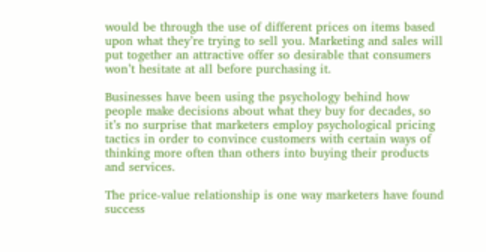would be through the use of different prices on items based upon what they’re trying to sell you. Marketing and sales will put together an attractive offer so desirable that consumers won’t hesitate at all before purchasing it.

Businesses have been using the psychology behind how people make decisions about what they buy for decades, so it’s no surprise that marketers employ psychological pricing tactics in order to convince customers with certain ways of thinking more often than others into buying their products and services.

The price-value relationship is one way marketers have found success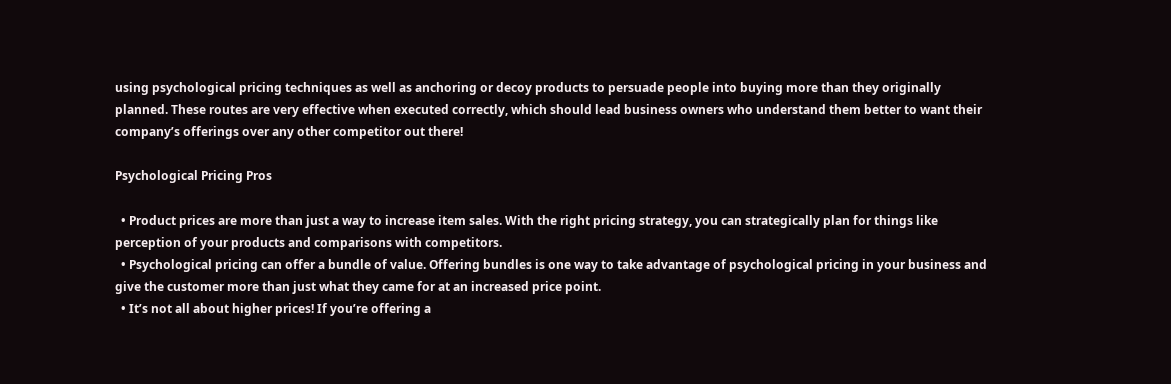using psychological pricing techniques as well as anchoring or decoy products to persuade people into buying more than they originally planned. These routes are very effective when executed correctly, which should lead business owners who understand them better to want their company’s offerings over any other competitor out there!

Psychological Pricing Pros

  • Product prices are more than just a way to increase item sales. With the right pricing strategy, you can strategically plan for things like perception of your products and comparisons with competitors.
  • Psychological pricing can offer a bundle of value. Offering bundles is one way to take advantage of psychological pricing in your business and give the customer more than just what they came for at an increased price point.
  • It’s not all about higher prices! If you’re offering a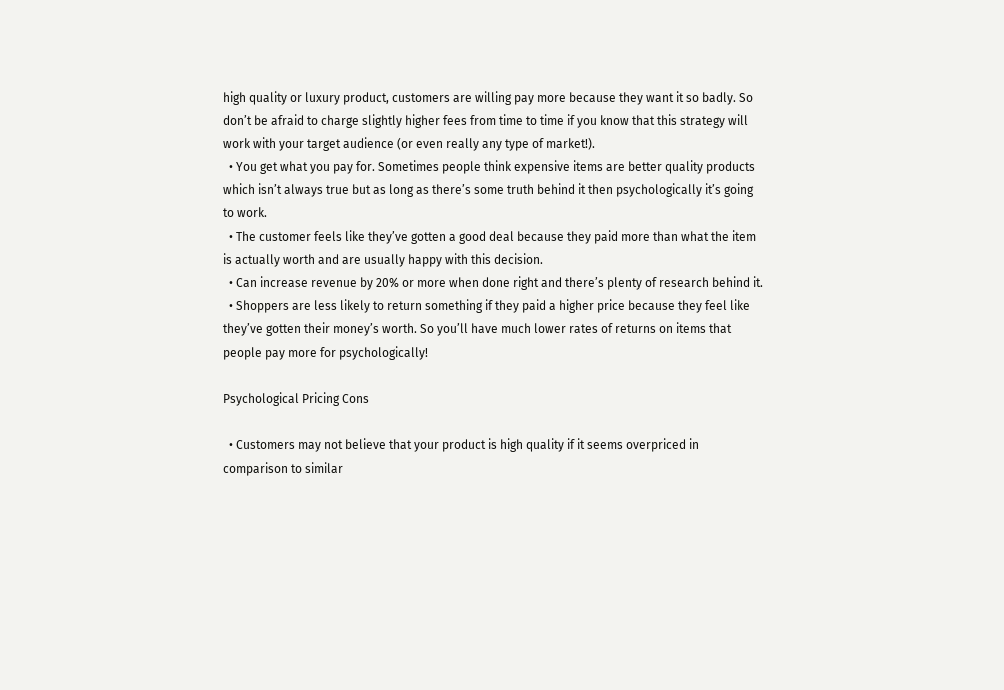high quality or luxury product, customers are willing pay more because they want it so badly. So don’t be afraid to charge slightly higher fees from time to time if you know that this strategy will work with your target audience (or even really any type of market!).
  • You get what you pay for. Sometimes people think expensive items are better quality products which isn’t always true but as long as there’s some truth behind it then psychologically it’s going to work.
  • The customer feels like they’ve gotten a good deal because they paid more than what the item is actually worth and are usually happy with this decision.
  • Can increase revenue by 20% or more when done right and there’s plenty of research behind it.
  • Shoppers are less likely to return something if they paid a higher price because they feel like they’ve gotten their money’s worth. So you’ll have much lower rates of returns on items that people pay more for psychologically!

Psychological Pricing Cons

  • Customers may not believe that your product is high quality if it seems overpriced in comparison to similar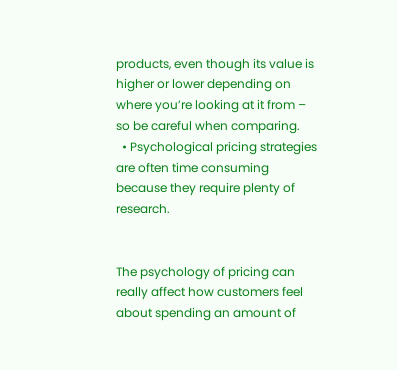products, even though its value is higher or lower depending on where you’re looking at it from – so be careful when comparing.
  • Psychological pricing strategies are often time consuming because they require plenty of research.


The psychology of pricing can really affect how customers feel about spending an amount of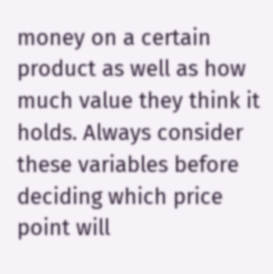money on a certain product as well as how much value they think it holds. Always consider these variables before deciding which price point will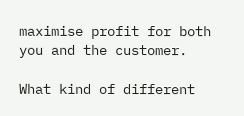maximise profit for both you and the customer.

What kind of different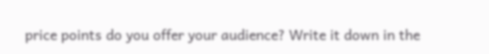price points do you offer your audience? Write it down in the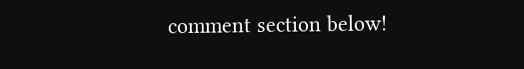comment section below!